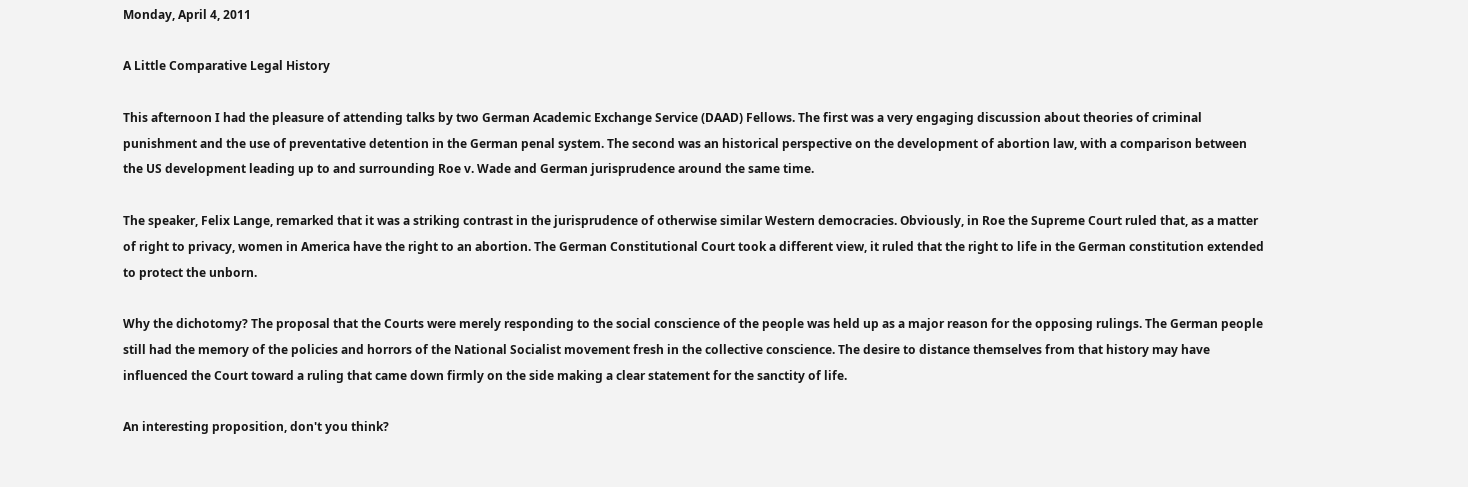Monday, April 4, 2011

A Little Comparative Legal History

This afternoon I had the pleasure of attending talks by two German Academic Exchange Service (DAAD) Fellows. The first was a very engaging discussion about theories of criminal punishment and the use of preventative detention in the German penal system. The second was an historical perspective on the development of abortion law, with a comparison between the US development leading up to and surrounding Roe v. Wade and German jurisprudence around the same time.

The speaker, Felix Lange, remarked that it was a striking contrast in the jurisprudence of otherwise similar Western democracies. Obviously, in Roe the Supreme Court ruled that, as a matter of right to privacy, women in America have the right to an abortion. The German Constitutional Court took a different view, it ruled that the right to life in the German constitution extended to protect the unborn.

Why the dichotomy? The proposal that the Courts were merely responding to the social conscience of the people was held up as a major reason for the opposing rulings. The German people still had the memory of the policies and horrors of the National Socialist movement fresh in the collective conscience. The desire to distance themselves from that history may have influenced the Court toward a ruling that came down firmly on the side making a clear statement for the sanctity of life.

An interesting proposition, don't you think?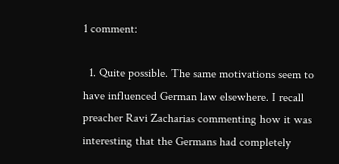1 comment:

  1. Quite possible. The same motivations seem to have influenced German law elsewhere. I recall preacher Ravi Zacharias commenting how it was interesting that the Germans had completely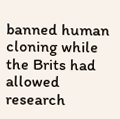banned human cloning while the Brits had allowed research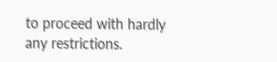to proceed with hardly any restrictions.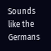Sounds like the Germans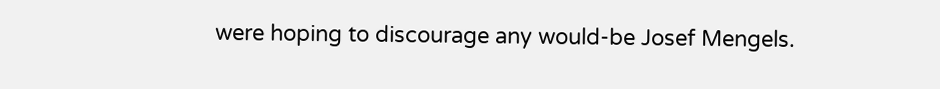were hoping to discourage any would-be Josef Mengels.